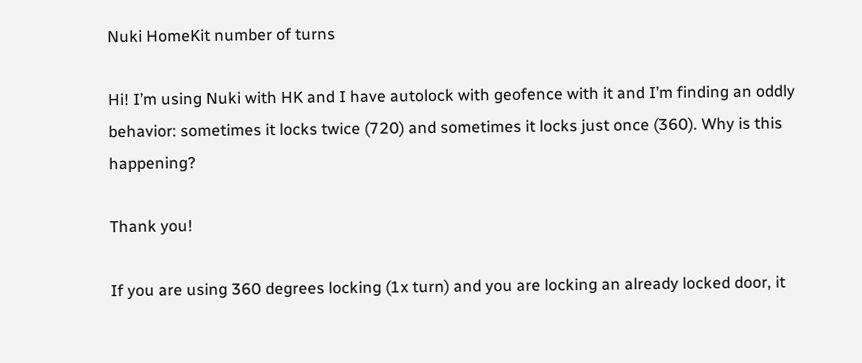Nuki HomeKit number of turns

Hi! I’m using Nuki with HK and I have autolock with geofence with it and I’m finding an oddly behavior: sometimes it locks twice (720) and sometimes it locks just once (360). Why is this happening?

Thank you!

If you are using 360 degrees locking (1x turn) and you are locking an already locked door, it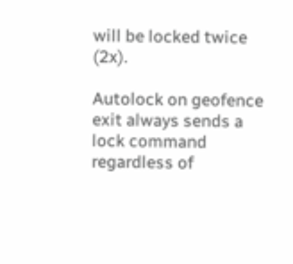will be locked twice (2x).

Autolock on geofence exit always sends a lock command regardless of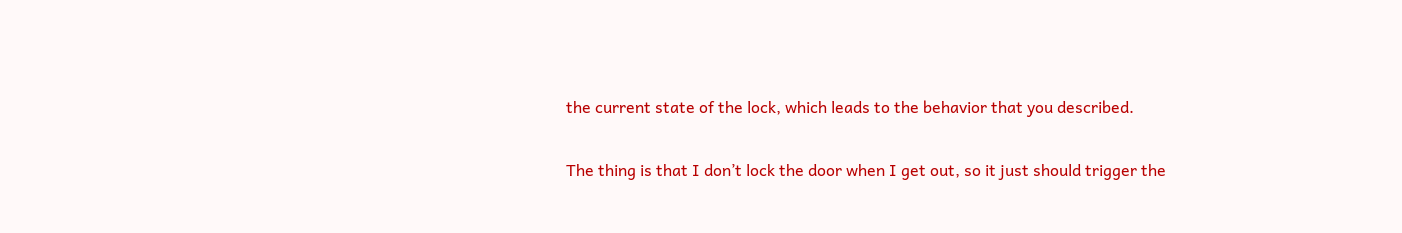the current state of the lock, which leads to the behavior that you described.

The thing is that I don’t lock the door when I get out, so it just should trigger the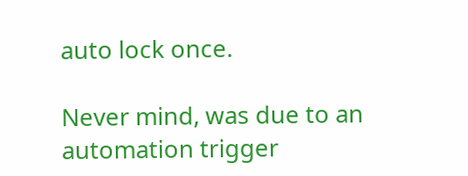auto lock once.

Never mind, was due to an automation trigger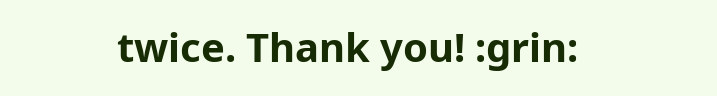twice. Thank you! :grin: